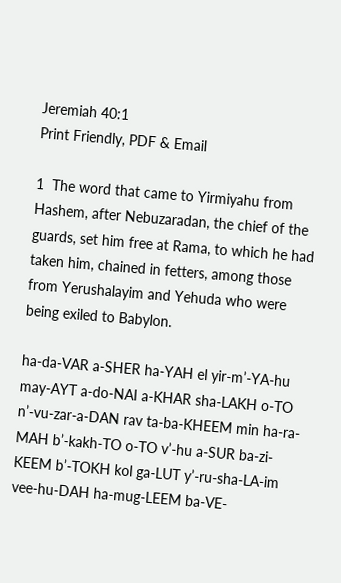Jeremiah 40:1
Print Friendly, PDF & Email

1  The word that came to Yirmiyahu from Hashem, after Nebuzaradan, the chief of the guards, set him free at Rama, to which he had taken him, chained in fetters, among those from Yerushalayim and Yehuda who were being exiled to Babylon.

ha-da-VAR a-SHER ha-YAH el yir-m’-YA-hu may-AYT a-do-NAI a-KHAR sha-LAKH o-TO n’-vu-zar-a-DAN rav ta-ba-KHEEM min ha-ra-MAH b’-kakh-TO o-TO v’-hu a-SUR ba-zi-KEEM b’-TOKH kol ga-LUT y’-ru-sha-LA-im vee-hu-DAH ha-mug-LEEM ba-VE-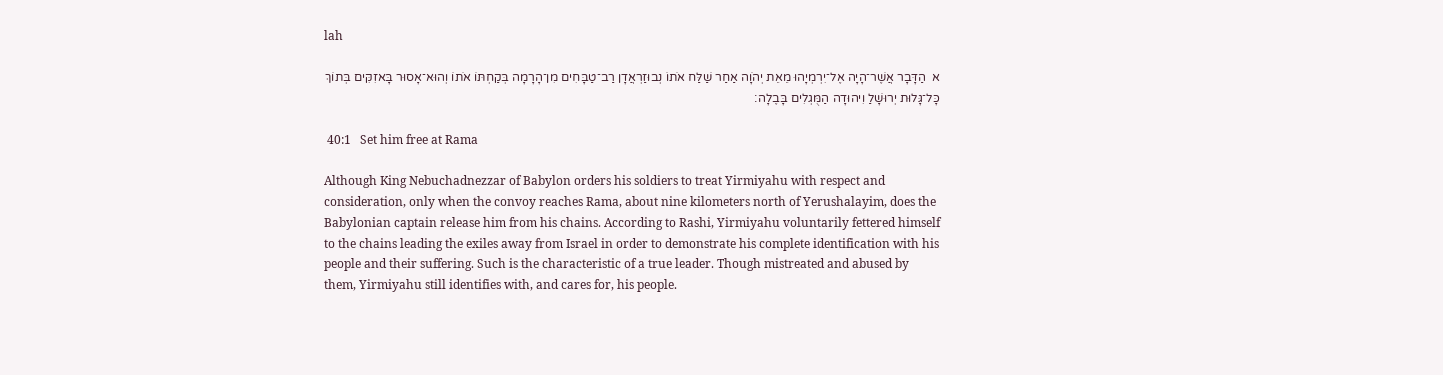lah

א  הַדָּבָר אֲשֶׁר־הָיָה אֶל־יִרְמְיָהוּ מֵאֵת יְהֹוָה אַחַר שַׁלַּח אֹתוֹ נְבוּזַרְאֲדָן רַב־טַבָּחִים מִן־הָרָמָה בְּקַחְתּוֹ אֹתוֹ וְהוּא־אָסוּר בָּאזִקִּים בְּתוֹךְ כָּל־גָּלוּת יְרוּשָׁלַ וִיהוּדָה הַמֻּגְלִים בָּבֶלָה׃

 40:1   Set him free at Rama

Although King Nebuchadnezzar of Babylon orders his soldiers to treat Yirmiyahu with respect and consideration, only when the convoy reaches Rama, about nine kilometers north of Yerushalayim, does the Babylonian captain release him from his chains. According to Rashi, Yirmiyahu voluntarily fettered himself to the chains leading the exiles away from Israel in order to demonstrate his complete identification with his people and their suffering. Such is the characteristic of a true leader. Though mistreated and abused by them, Yirmiyahu still identifies with, and cares for, his people.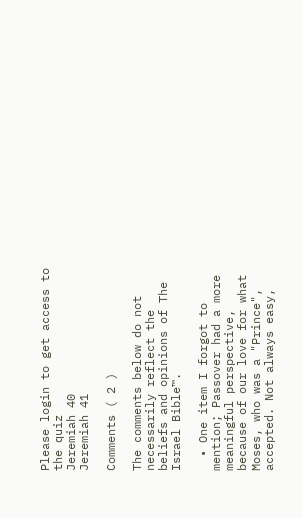Please login to get access to the quiz
Jeremiah 40
Jeremiah 41

Comments ( 2 )

The comments below do not necessarily reflect the beliefs and opinions of The Israel Bible™.

  • One item I forgot to mention; Passover had a more meaningful perspective, because of our love for what Moses, who was a "Prince", accepted. Not always easy,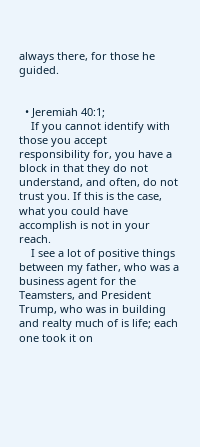always there, for those he guided.


  • Jeremiah 40:1;
    If you cannot identify with those you accept responsibility for, you have a block in that they do not understand, and often, do not trust you. If this is the case, what you could have accomplish is not in your reach.
    I see a lot of positive things between my father, who was a business agent for the Teamsters, and President Trump, who was in building and realty much of is life; each one took it on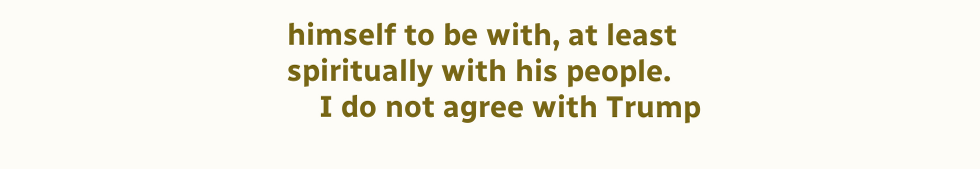himself to be with, at least spiritually with his people.
    I do not agree with Trump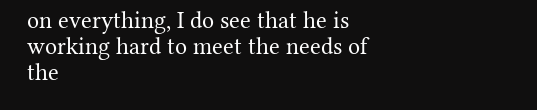on everything, I do see that he is working hard to meet the needs of the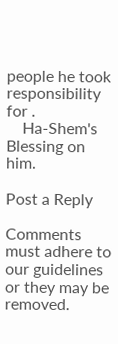people he took responsibility for .
    Ha-Shem's Blessing on him.

Post a Reply

Comments must adhere to our guidelines or they may be removed.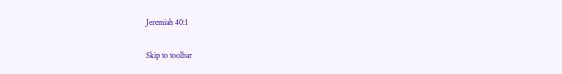Jeremiah 40:1

Skip to toolbar